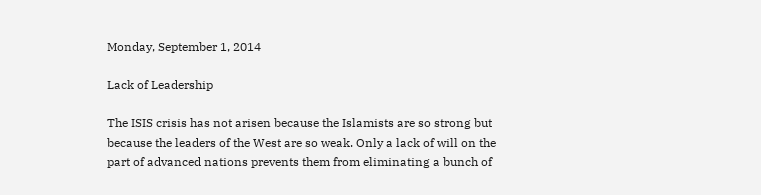Monday, September 1, 2014

Lack of Leadership

The ISIS crisis has not arisen because the Islamists are so strong but because the leaders of the West are so weak. Only a lack of will on the part of advanced nations prevents them from eliminating a bunch of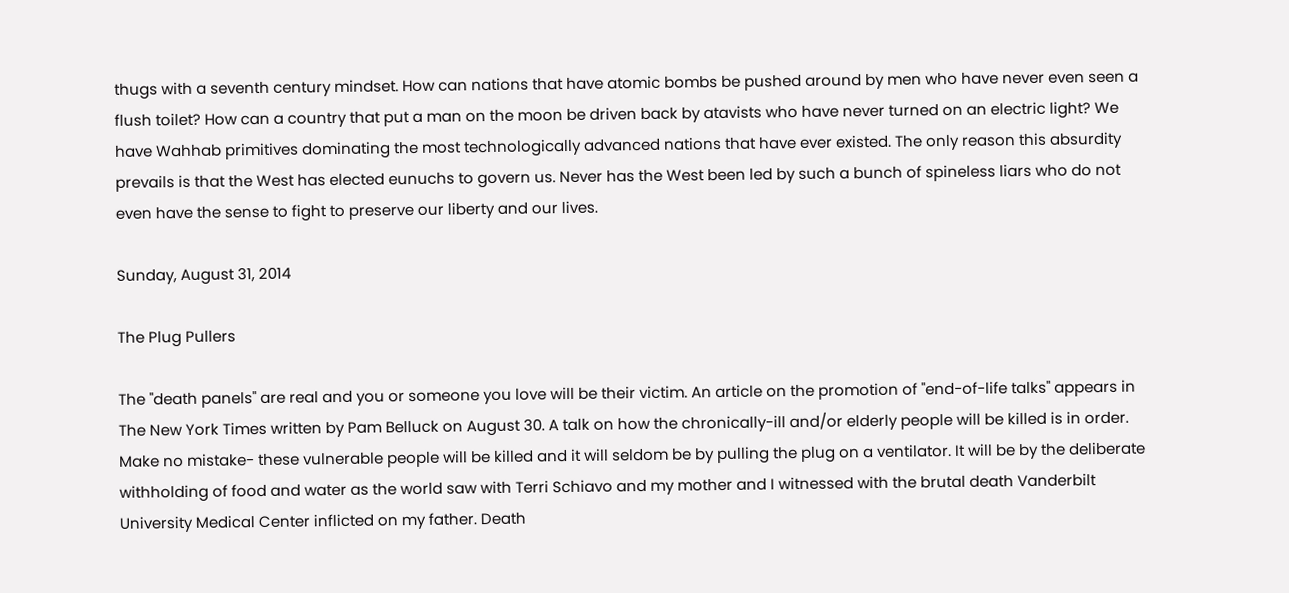thugs with a seventh century mindset. How can nations that have atomic bombs be pushed around by men who have never even seen a flush toilet? How can a country that put a man on the moon be driven back by atavists who have never turned on an electric light? We have Wahhab primitives dominating the most technologically advanced nations that have ever existed. The only reason this absurdity prevails is that the West has elected eunuchs to govern us. Never has the West been led by such a bunch of spineless liars who do not even have the sense to fight to preserve our liberty and our lives.

Sunday, August 31, 2014

The Plug Pullers

The "death panels" are real and you or someone you love will be their victim. An article on the promotion of "end-of-life talks" appears in The New York Times written by Pam Belluck on August 30. A talk on how the chronically-ill and/or elderly people will be killed is in order. Make no mistake- these vulnerable people will be killed and it will seldom be by pulling the plug on a ventilator. It will be by the deliberate withholding of food and water as the world saw with Terri Schiavo and my mother and I witnessed with the brutal death Vanderbilt University Medical Center inflicted on my father. Death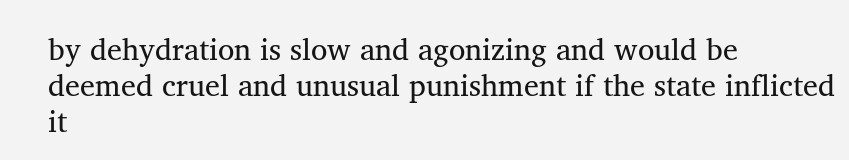by dehydration is slow and agonizing and would be deemed cruel and unusual punishment if the state inflicted it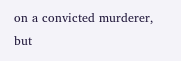on a convicted murderer, but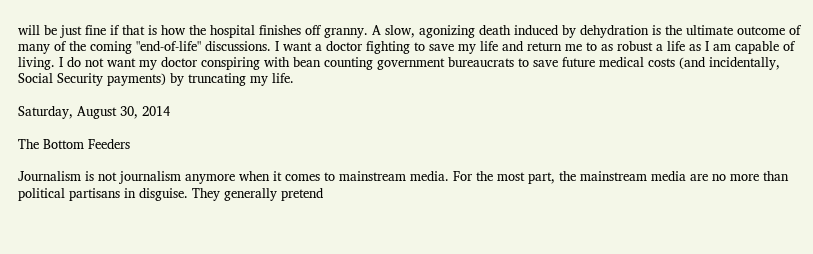will be just fine if that is how the hospital finishes off granny. A slow, agonizing death induced by dehydration is the ultimate outcome of many of the coming "end-of-life" discussions. I want a doctor fighting to save my life and return me to as robust a life as I am capable of living. I do not want my doctor conspiring with bean counting government bureaucrats to save future medical costs (and incidentally, Social Security payments) by truncating my life.

Saturday, August 30, 2014

The Bottom Feeders

Journalism is not journalism anymore when it comes to mainstream media. For the most part, the mainstream media are no more than political partisans in disguise. They generally pretend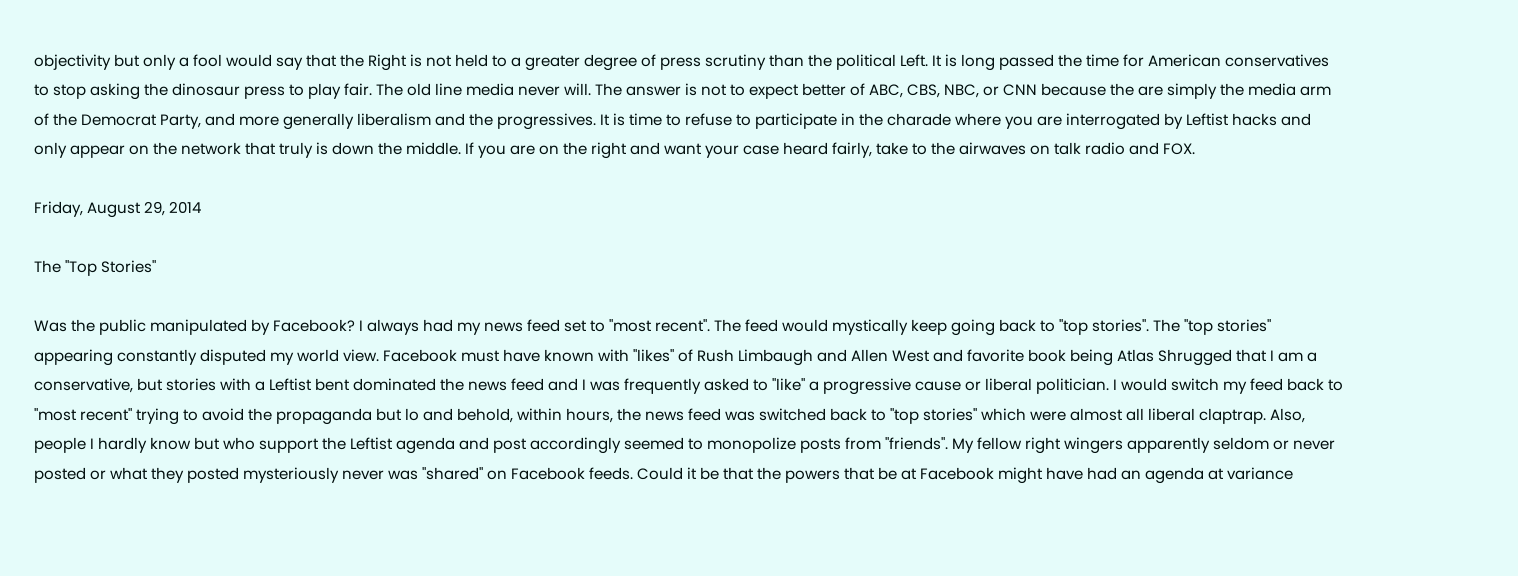objectivity but only a fool would say that the Right is not held to a greater degree of press scrutiny than the political Left. It is long passed the time for American conservatives to stop asking the dinosaur press to play fair. The old line media never will. The answer is not to expect better of ABC, CBS, NBC, or CNN because the are simply the media arm of the Democrat Party, and more generally liberalism and the progressives. It is time to refuse to participate in the charade where you are interrogated by Leftist hacks and only appear on the network that truly is down the middle. If you are on the right and want your case heard fairly, take to the airwaves on talk radio and FOX.

Friday, August 29, 2014

The "Top Stories"

Was the public manipulated by Facebook? I always had my news feed set to "most recent". The feed would mystically keep going back to "top stories". The "top stories" appearing constantly disputed my world view. Facebook must have known with "likes" of Rush Limbaugh and Allen West and favorite book being Atlas Shrugged that I am a conservative, but stories with a Leftist bent dominated the news feed and I was frequently asked to "like" a progressive cause or liberal politician. I would switch my feed back to "most recent" trying to avoid the propaganda but lo and behold, within hours, the news feed was switched back to "top stories" which were almost all liberal claptrap. Also, people I hardly know but who support the Leftist agenda and post accordingly seemed to monopolize posts from "friends". My fellow right wingers apparently seldom or never posted or what they posted mysteriously never was "shared" on Facebook feeds. Could it be that the powers that be at Facebook might have had an agenda at variance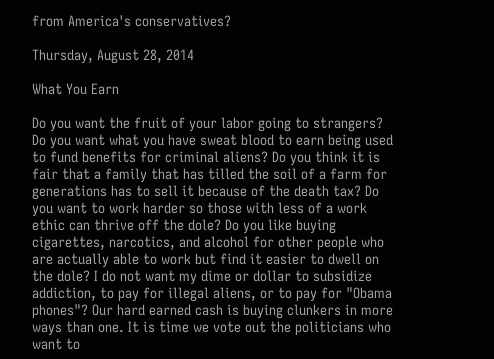from America's conservatives?

Thursday, August 28, 2014

What You Earn

Do you want the fruit of your labor going to strangers? Do you want what you have sweat blood to earn being used to fund benefits for criminal aliens? Do you think it is fair that a family that has tilled the soil of a farm for generations has to sell it because of the death tax? Do you want to work harder so those with less of a work ethic can thrive off the dole? Do you like buying cigarettes, narcotics, and alcohol for other people who are actually able to work but find it easier to dwell on the dole? I do not want my dime or dollar to subsidize addiction, to pay for illegal aliens, or to pay for "Obama phones"? Our hard earned cash is buying clunkers in more ways than one. It is time we vote out the politicians who want to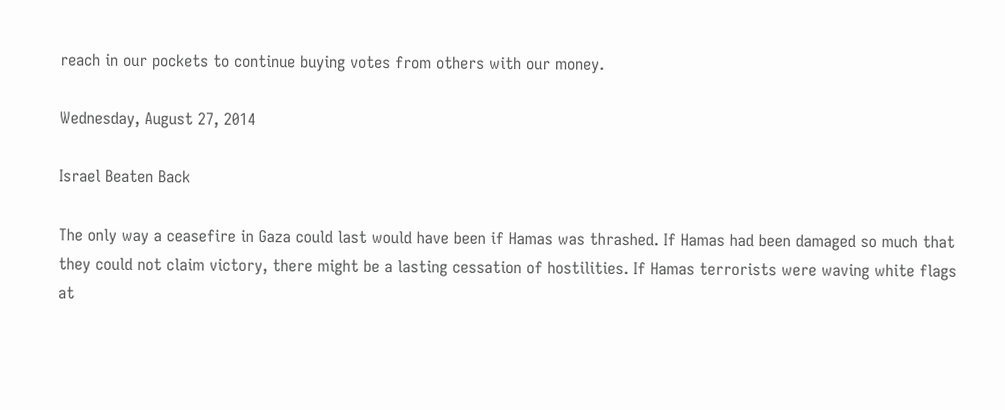reach in our pockets to continue buying votes from others with our money.

Wednesday, August 27, 2014

Israel Beaten Back

The only way a ceasefire in Gaza could last would have been if Hamas was thrashed. If Hamas had been damaged so much that they could not claim victory, there might be a lasting cessation of hostilities. If Hamas terrorists were waving white flags at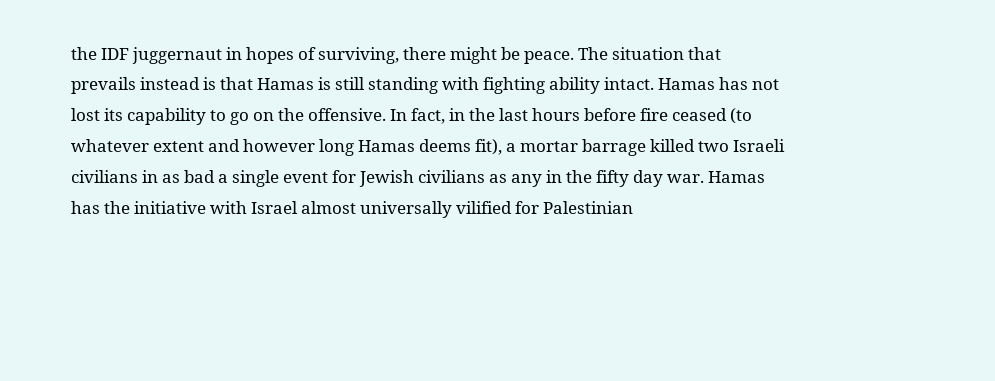the IDF juggernaut in hopes of surviving, there might be peace. The situation that prevails instead is that Hamas is still standing with fighting ability intact. Hamas has not lost its capability to go on the offensive. In fact, in the last hours before fire ceased (to whatever extent and however long Hamas deems fit), a mortar barrage killed two Israeli civilians in as bad a single event for Jewish civilians as any in the fifty day war. Hamas has the initiative with Israel almost universally vilified for Palestinian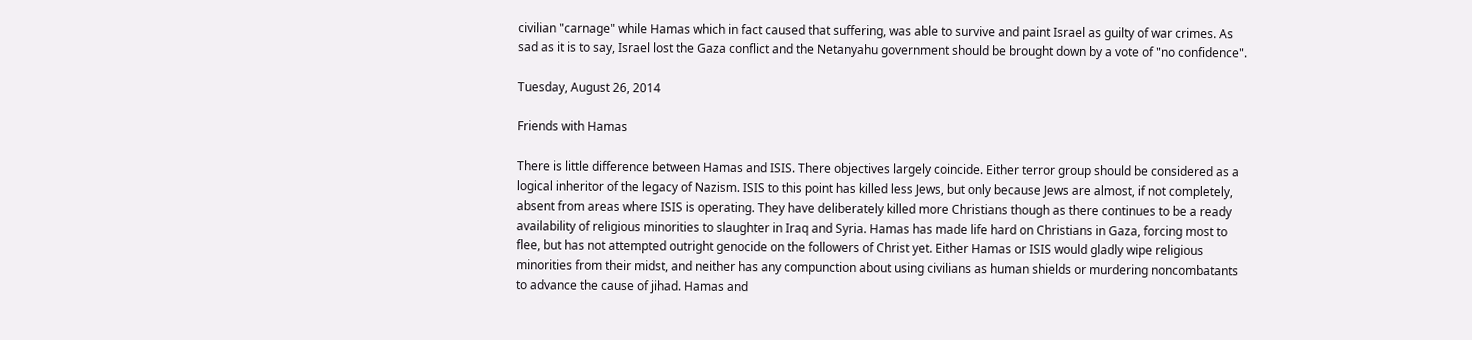civilian "carnage" while Hamas which in fact caused that suffering, was able to survive and paint Israel as guilty of war crimes. As sad as it is to say, Israel lost the Gaza conflict and the Netanyahu government should be brought down by a vote of "no confidence".

Tuesday, August 26, 2014

Friends with Hamas

There is little difference between Hamas and ISIS. There objectives largely coincide. Either terror group should be considered as a logical inheritor of the legacy of Nazism. ISIS to this point has killed less Jews, but only because Jews are almost, if not completely, absent from areas where ISIS is operating. They have deliberately killed more Christians though as there continues to be a ready availability of religious minorities to slaughter in Iraq and Syria. Hamas has made life hard on Christians in Gaza, forcing most to flee, but has not attempted outright genocide on the followers of Christ yet. Either Hamas or ISIS would gladly wipe religious minorities from their midst, and neither has any compunction about using civilians as human shields or murdering noncombatants to advance the cause of jihad. Hamas and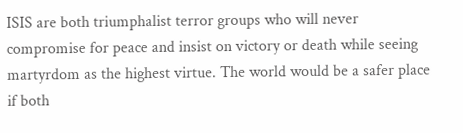ISIS are both triumphalist terror groups who will never compromise for peace and insist on victory or death while seeing martyrdom as the highest virtue. The world would be a safer place if both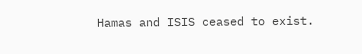Hamas and ISIS ceased to exist.